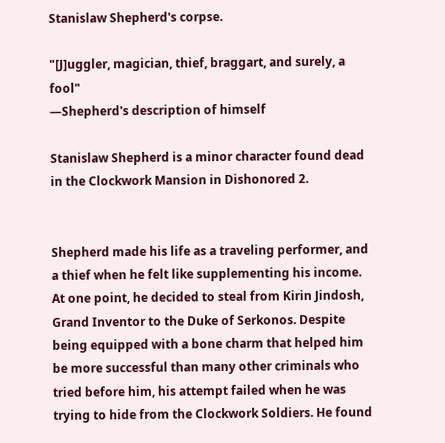Stanislaw Shepherd's corpse.

"[J]uggler, magician, thief, braggart, and surely, a fool"
—Shepherd's description of himself

Stanislaw Shepherd is a minor character found dead in the Clockwork Mansion in Dishonored 2.


Shepherd made his life as a traveling performer, and a thief when he felt like supplementing his income. At one point, he decided to steal from Kirin Jindosh, Grand Inventor to the Duke of Serkonos. Despite being equipped with a bone charm that helped him be more successful than many other criminals who tried before him, his attempt failed when he was trying to hide from the Clockwork Soldiers. He found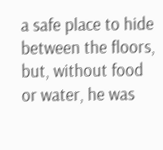a safe place to hide between the floors, but, without food or water, he was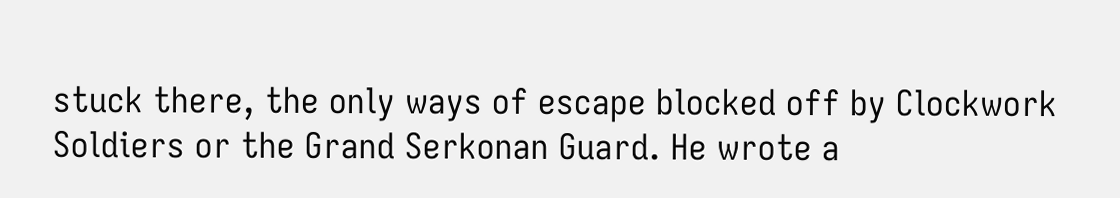stuck there, the only ways of escape blocked off by Clockwork Soldiers or the Grand Serkonan Guard. He wrote a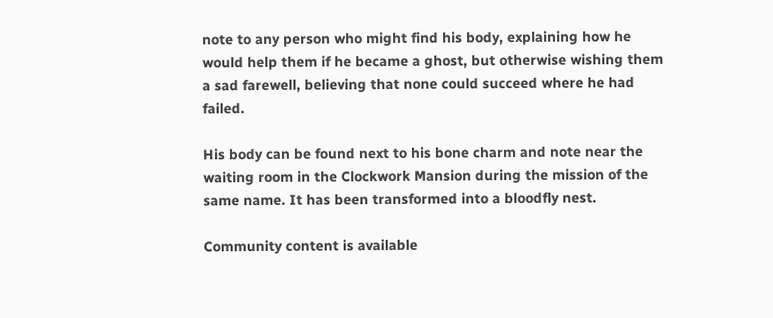note to any person who might find his body, explaining how he would help them if he became a ghost, but otherwise wishing them a sad farewell, believing that none could succeed where he had failed.

His body can be found next to his bone charm and note near the waiting room in the Clockwork Mansion during the mission of the same name. It has been transformed into a bloodfly nest.

Community content is available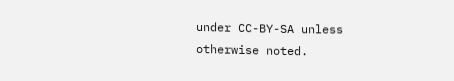under CC-BY-SA unless otherwise noted.